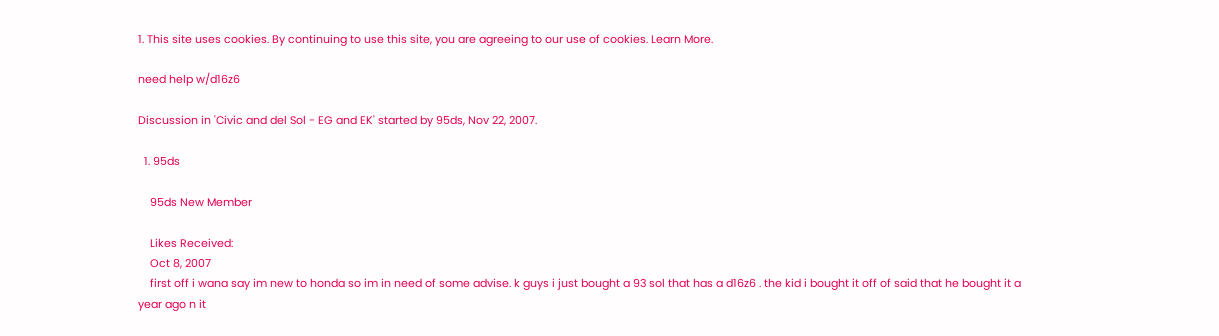1. This site uses cookies. By continuing to use this site, you are agreeing to our use of cookies. Learn More.

need help w/d16z6

Discussion in 'Civic and del Sol - EG and EK' started by 95ds, Nov 22, 2007.

  1. 95ds

    95ds New Member

    Likes Received:
    Oct 8, 2007
    first off i wana say im new to honda so im in need of some advise. k guys i just bought a 93 sol that has a d16z6 . the kid i bought it off of said that he bought it a year ago n it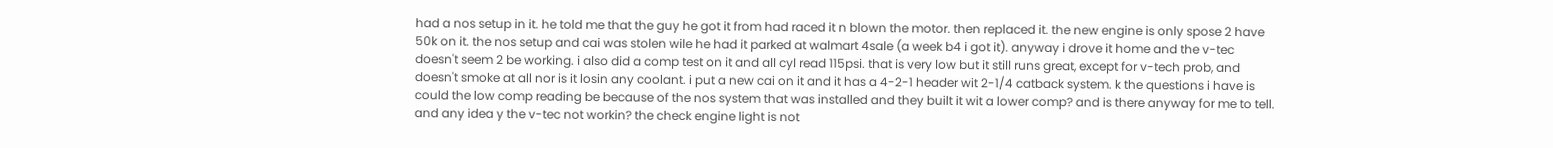had a nos setup in it. he told me that the guy he got it from had raced it n blown the motor. then replaced it. the new engine is only spose 2 have 50k on it. the nos setup and cai was stolen wile he had it parked at walmart 4sale (a week b4 i got it). anyway i drove it home and the v-tec doesn't seem 2 be working. i also did a comp test on it and all cyl read 115psi. that is very low but it still runs great, except for v-tech prob, and doesn't smoke at all nor is it losin any coolant. i put a new cai on it and it has a 4-2-1 header wit 2-1/4 catback system. k the questions i have is could the low comp reading be because of the nos system that was installed and they built it wit a lower comp? and is there anyway for me to tell. and any idea y the v-tec not workin? the check engine light is not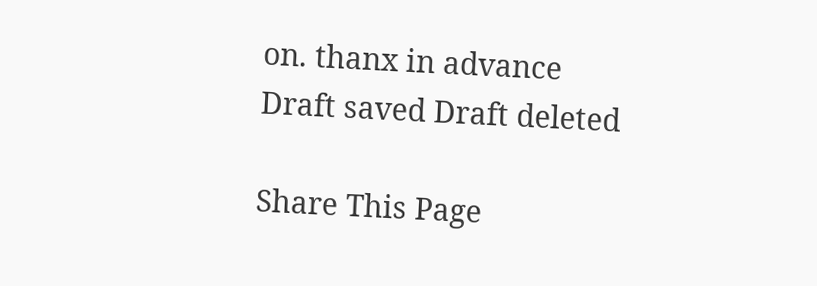on. thanx in advance
Draft saved Draft deleted

Share This Page